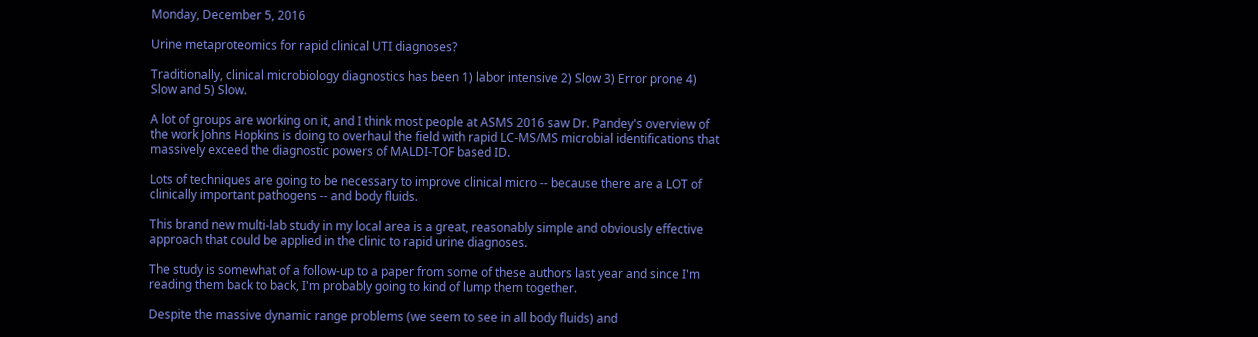Monday, December 5, 2016

Urine metaproteomics for rapid clinical UTI diagnoses?

Traditionally, clinical microbiology diagnostics has been 1) labor intensive 2) Slow 3) Error prone 4) Slow and 5) Slow.

A lot of groups are working on it, and I think most people at ASMS 2016 saw Dr. Pandey's overview of the work Johns Hopkins is doing to overhaul the field with rapid LC-MS/MS microbial identifications that massively exceed the diagnostic powers of MALDI-TOF based ID.

Lots of techniques are going to be necessary to improve clinical micro -- because there are a LOT of clinically important pathogens -- and body fluids.

This brand new multi-lab study in my local area is a great, reasonably simple and obviously effective approach that could be applied in the clinic to rapid urine diagnoses.

The study is somewhat of a follow-up to a paper from some of these authors last year and since I'm reading them back to back, I'm probably going to kind of lump them together.

Despite the massive dynamic range problems (we seem to see in all body fluids) and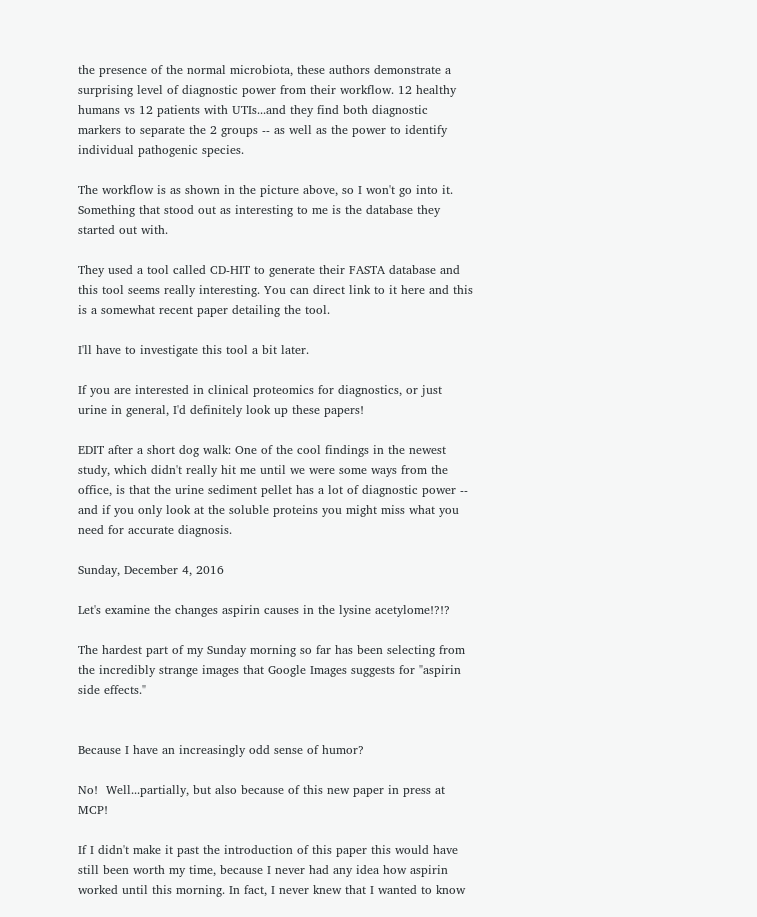the presence of the normal microbiota, these authors demonstrate a surprising level of diagnostic power from their workflow. 12 healthy humans vs 12 patients with UTIs...and they find both diagnostic markers to separate the 2 groups -- as well as the power to identify individual pathogenic species.

The workflow is as shown in the picture above, so I won't go into it. Something that stood out as interesting to me is the database they started out with.

They used a tool called CD-HIT to generate their FASTA database and this tool seems really interesting. You can direct link to it here and this is a somewhat recent paper detailing the tool.

I'll have to investigate this tool a bit later.

If you are interested in clinical proteomics for diagnostics, or just urine in general, I'd definitely look up these papers!

EDIT after a short dog walk: One of the cool findings in the newest study, which didn't really hit me until we were some ways from the office, is that the urine sediment pellet has a lot of diagnostic power -- and if you only look at the soluble proteins you might miss what you need for accurate diagnosis.

Sunday, December 4, 2016

Let's examine the changes aspirin causes in the lysine acetylome!?!?

The hardest part of my Sunday morning so far has been selecting from the incredibly strange images that Google Images suggests for "aspirin side effects."


Because I have an increasingly odd sense of humor?

No!  Well...partially, but also because of this new paper in press at MCP!

If I didn't make it past the introduction of this paper this would have still been worth my time, because I never had any idea how aspirin worked until this morning. In fact, I never knew that I wanted to know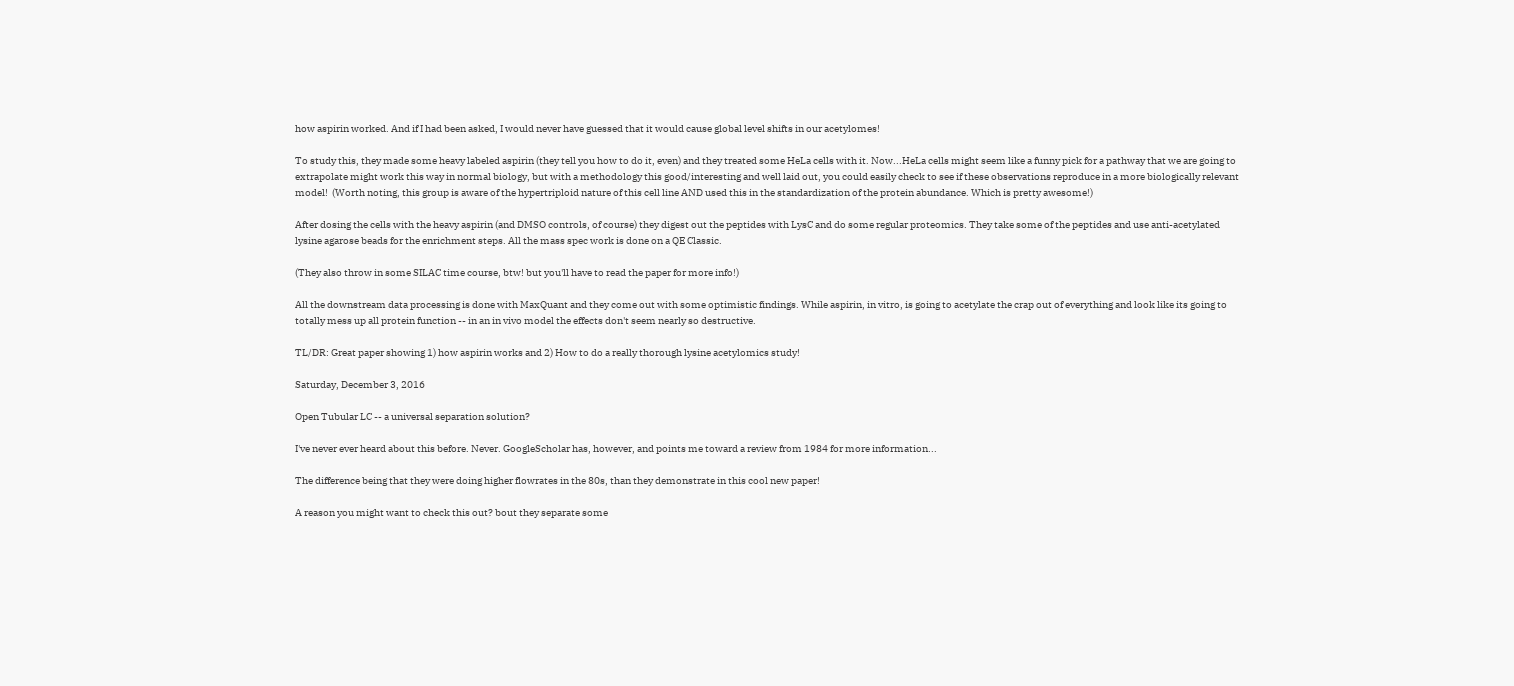how aspirin worked. And if I had been asked, I would never have guessed that it would cause global level shifts in our acetylomes!

To study this, they made some heavy labeled aspirin (they tell you how to do it, even) and they treated some HeLa cells with it. Now...HeLa cells might seem like a funny pick for a pathway that we are going to extrapolate might work this way in normal biology, but with a methodology this good/interesting and well laid out, you could easily check to see if these observations reproduce in a more biologically relevant model!  (Worth noting, this group is aware of the hypertriploid nature of this cell line AND used this in the standardization of the protein abundance. Which is pretty awesome!)

After dosing the cells with the heavy aspirin (and DMSO controls, of course) they digest out the peptides with LysC and do some regular proteomics. They take some of the peptides and use anti-acetylated lysine agarose beads for the enrichment steps. All the mass spec work is done on a QE Classic.

(They also throw in some SILAC time course, btw! but you'll have to read the paper for more info!)

All the downstream data processing is done with MaxQuant and they come out with some optimistic findings. While aspirin, in vitro, is going to acetylate the crap out of everything and look like its going to totally mess up all protein function -- in an in vivo model the effects don't seem nearly so destructive.

TL/DR: Great paper showing 1) how aspirin works and 2) How to do a really thorough lysine acetylomics study!

Saturday, December 3, 2016

Open Tubular LC -- a universal separation solution?

I've never ever heard about this before. Never. GoogleScholar has, however, and points me toward a review from 1984 for more information...

The difference being that they were doing higher flowrates in the 80s, than they demonstrate in this cool new paper!

A reason you might want to check this out? bout they separate some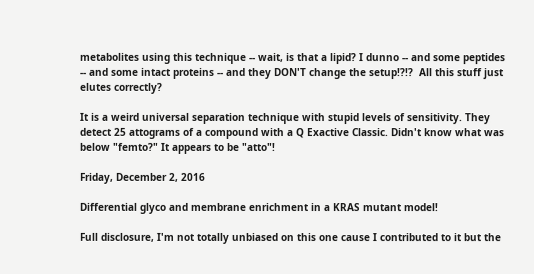metabolites using this technique -- wait, is that a lipid? I dunno -- and some peptides -- and some intact proteins -- and they DON'T change the setup!?!?  All this stuff just elutes correctly?

It is a weird universal separation technique with stupid levels of sensitivity. They detect 25 attograms of a compound with a Q Exactive Classic. Didn't know what was below "femto?" It appears to be "atto"!

Friday, December 2, 2016

Differential glyco and membrane enrichment in a KRAS mutant model!

Full disclosure, I'm not totally unbiased on this one cause I contributed to it but the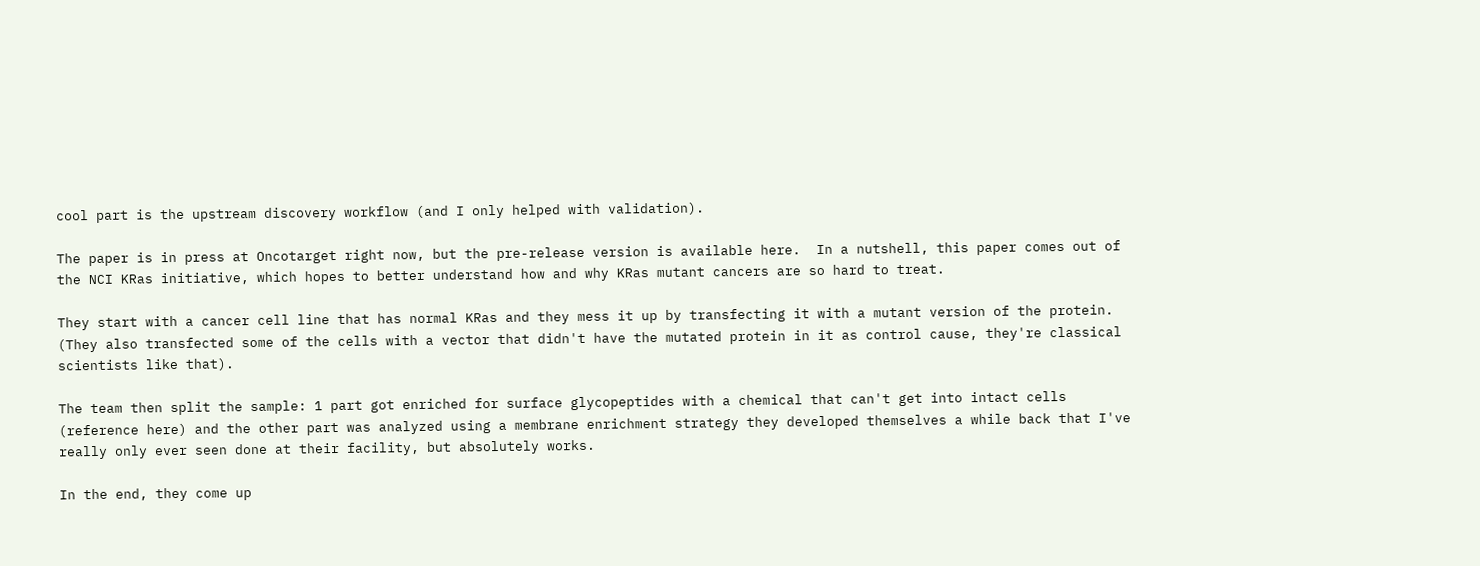cool part is the upstream discovery workflow (and I only helped with validation).

The paper is in press at Oncotarget right now, but the pre-release version is available here.  In a nutshell, this paper comes out of the NCI KRas initiative, which hopes to better understand how and why KRas mutant cancers are so hard to treat.

They start with a cancer cell line that has normal KRas and they mess it up by transfecting it with a mutant version of the protein. (They also transfected some of the cells with a vector that didn't have the mutated protein in it as control cause, they're classical scientists like that).

The team then split the sample: 1 part got enriched for surface glycopeptides with a chemical that can't get into intact cells (reference here) and the other part was analyzed using a membrane enrichment strategy they developed themselves a while back that I've really only ever seen done at their facility, but absolutely works.

In the end, they come up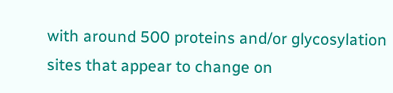with around 500 proteins and/or glycosylation sites that appear to change on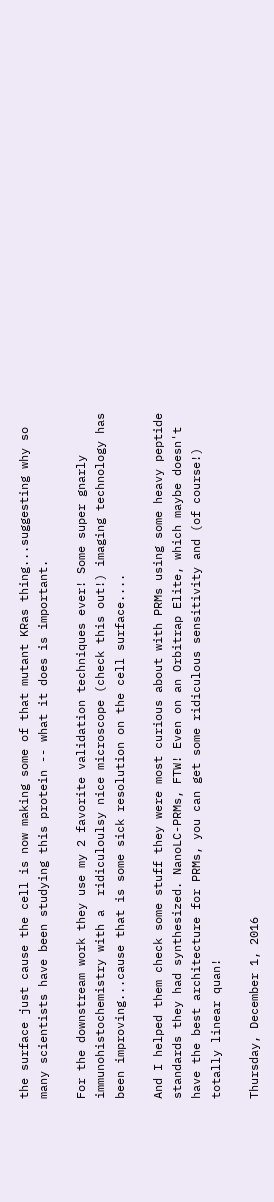the surface just cause the cell is now making some of that mutant KRas thing...suggesting why so many scientists have been studying this protein -- what it does is important.

For the downstream work they use my 2 favorite validation techniques ever! Some super gnarly immunohistochemistry with a  ridiculoulsy nice microscope (check this out!) imaging technology has been improving...cause that is some sick resolution on the cell surface....

And I helped them check some stuff they were most curious about with PRMs using some heavy peptide standards they had synthesized. NanoLC-PRMs, FTW! Even on an Orbitrap Elite, which maybe doesn't have the best architecture for PRMs, you can get some ridiculous sensitivity and (of course!) totally linear quan!

Thursday, December 1, 2016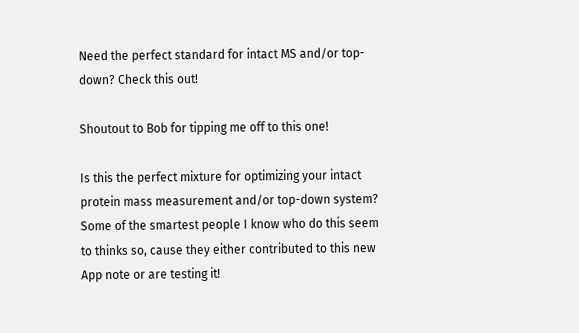Need the perfect standard for intact MS and/or top-down? Check this out!

Shoutout to Bob for tipping me off to this one!

Is this the perfect mixture for optimizing your intact protein mass measurement and/or top-down system? Some of the smartest people I know who do this seem to thinks so, cause they either contributed to this new App note or are testing it!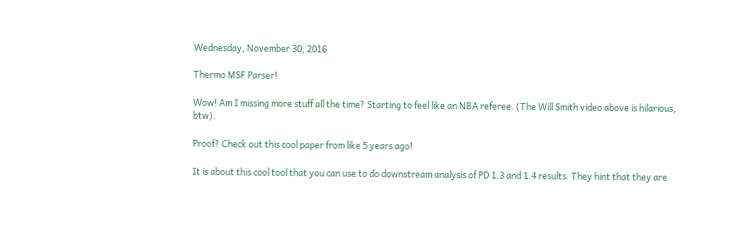Wednesday, November 30, 2016

Thermo MSF Parser!

Wow! Am I missing more stuff all the time? Starting to feel like an NBA referee. (The Will Smith video above is hilarious, btw).

Proof? Check out this cool paper from like 5 years ago!

It is about this cool tool that you can use to do downstream analysis of PD 1.3 and 1.4 results. They hint that they are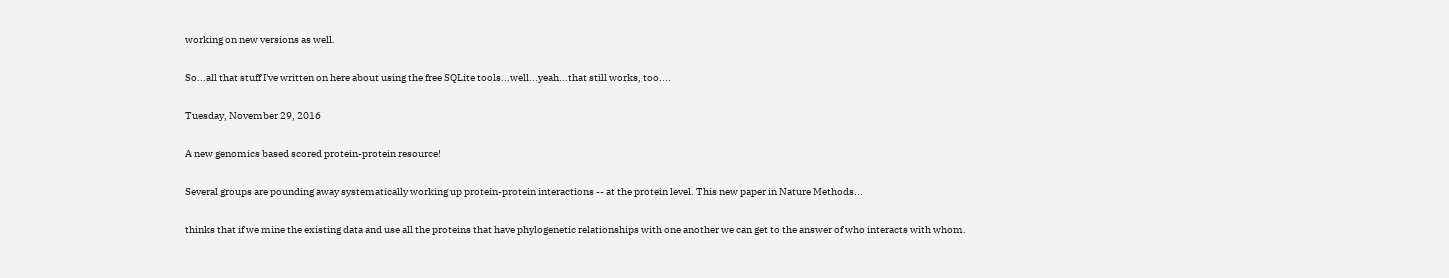working on new versions as well.

So...all that stuff I've written on here about using the free SQLite tools...well...yeah...that still works, too....

Tuesday, November 29, 2016

A new genomics based scored protein-protein resource!

Several groups are pounding away systematically working up protein-protein interactions -- at the protein level. This new paper in Nature Methods...

thinks that if we mine the existing data and use all the proteins that have phylogenetic relationships with one another we can get to the answer of who interacts with whom.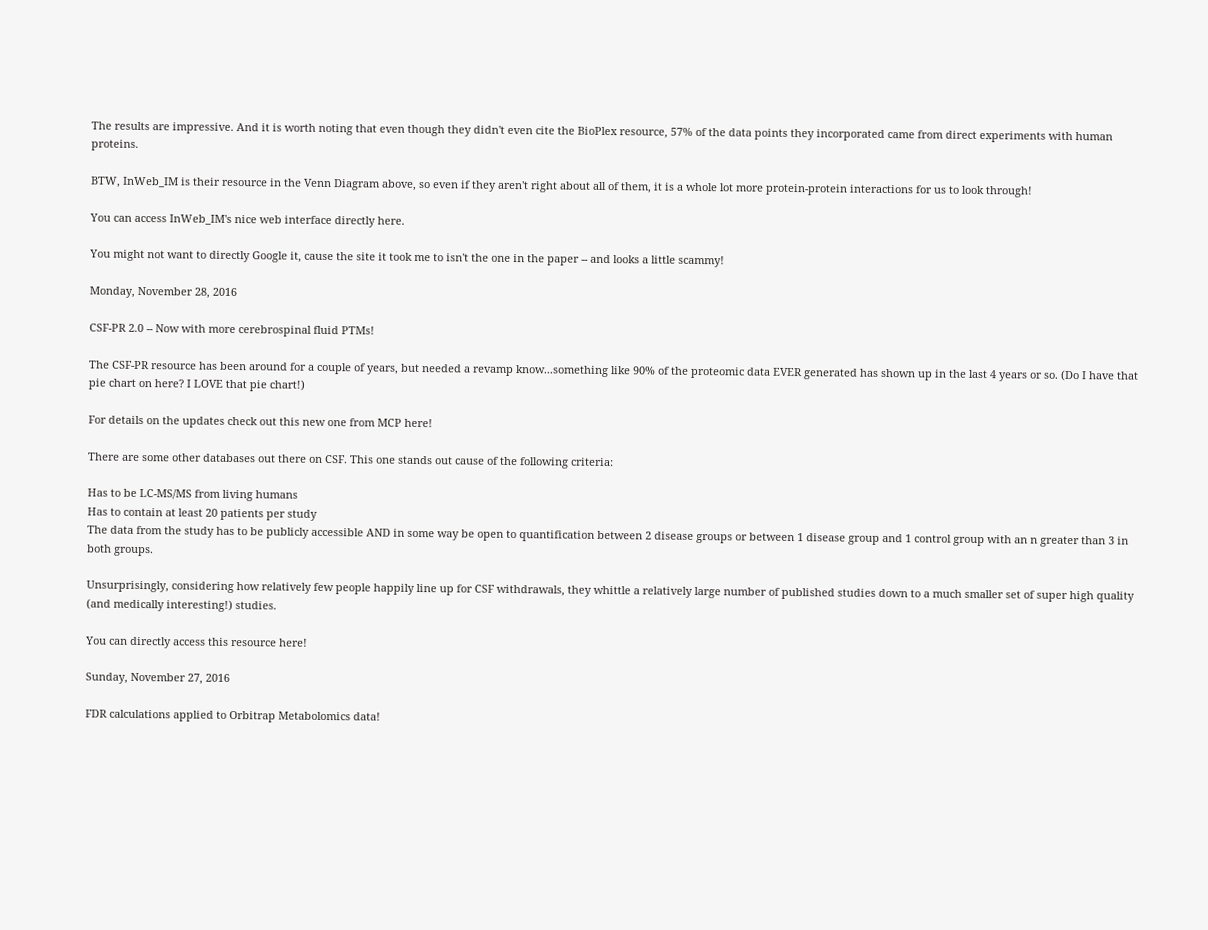The results are impressive. And it is worth noting that even though they didn't even cite the BioPlex resource, 57% of the data points they incorporated came from direct experiments with human proteins.

BTW, InWeb_IM is their resource in the Venn Diagram above, so even if they aren't right about all of them, it is a whole lot more protein-protein interactions for us to look through!

You can access InWeb_IM's nice web interface directly here.

You might not want to directly Google it, cause the site it took me to isn't the one in the paper -- and looks a little scammy!

Monday, November 28, 2016

CSF-PR 2.0 -- Now with more cerebrospinal fluid PTMs!

The CSF-PR resource has been around for a couple of years, but needed a revamp know...something like 90% of the proteomic data EVER generated has shown up in the last 4 years or so. (Do I have that pie chart on here? I LOVE that pie chart!)

For details on the updates check out this new one from MCP here!

There are some other databases out there on CSF. This one stands out cause of the following criteria:

Has to be LC-MS/MS from living humans
Has to contain at least 20 patients per study
The data from the study has to be publicly accessible AND in some way be open to quantification between 2 disease groups or between 1 disease group and 1 control group with an n greater than 3 in both groups.

Unsurprisingly, considering how relatively few people happily line up for CSF withdrawals, they whittle a relatively large number of published studies down to a much smaller set of super high quality (and medically interesting!) studies.

You can directly access this resource here!

Sunday, November 27, 2016

FDR calculations applied to Orbitrap Metabolomics data!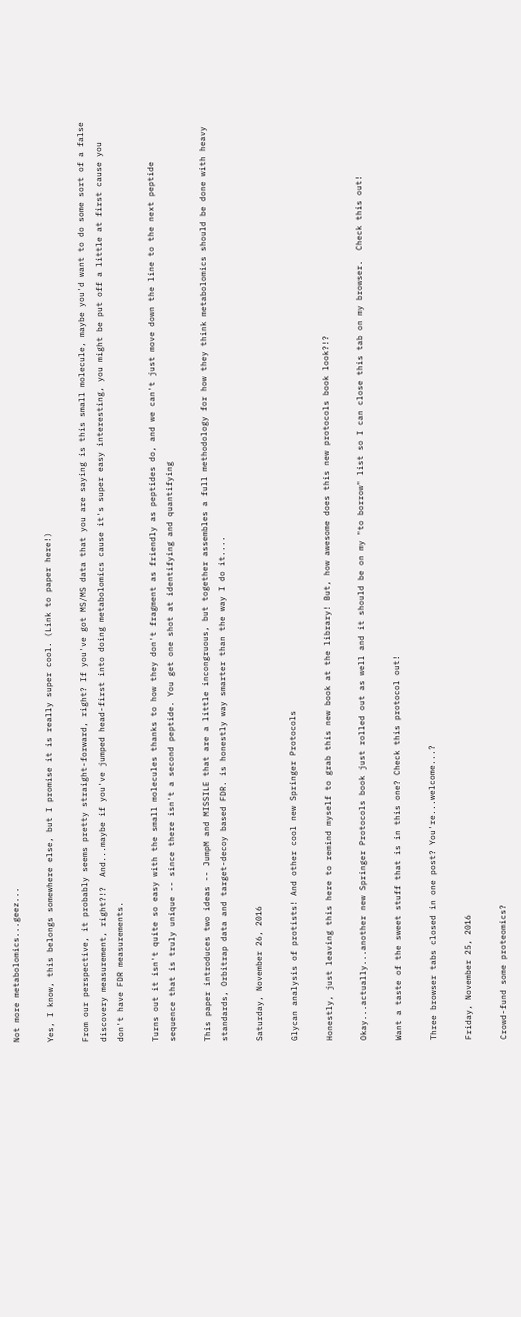Not more metabolomics...geez...

Yes, I know, this belongs somewhere else, but I promise it is really super cool. (Link to paper here!)

From our perspective, it probably seems pretty straight-forward, right? If you've got MS/MS data that you are saying is this small molecule, maybe you'd want to do some sort of a false discovery measurement, right?!?  And...maybe if you've jumped head-first into doing metabolomics cause it's super easy interesting, you might be put off a little at first cause you don't have FDR measurements.

Turns out it isn't quite so easy with the small molecules thanks to how they don't fragment as friendly as peptides do, and we can't just move down the line to the next peptide sequence that is truly unique -- since there isn't a second peptide. You get one shot at identifying and quantifying

This paper introduces two ideas -- JumpM and MISSILE that are a little incongruous, but together assembles a full methodology for how they think metabolomics should be done with heavy standards, Orbitrap data and target-decoy based FDR. is honestly way smarter than the way I do it....

Saturday, November 26, 2016

Glycan analysis of protists! And other cool new Springer Protocols

Honestly, just leaving this here to remind myself to grab this new book at the library! But, how awesome does this new protocols book look?!?

Okay...actually...another new Springer Protocols book just rolled out as well and it should be on my "to borrow" list so I can close this tab on my browser.  Check this out!

Want a taste of the sweet stuff that is in this one? Check this protocol out!

Three browser tabs closed in one post? You're...welcome...?

Friday, November 25, 2016

Crowd-fund some proteomics?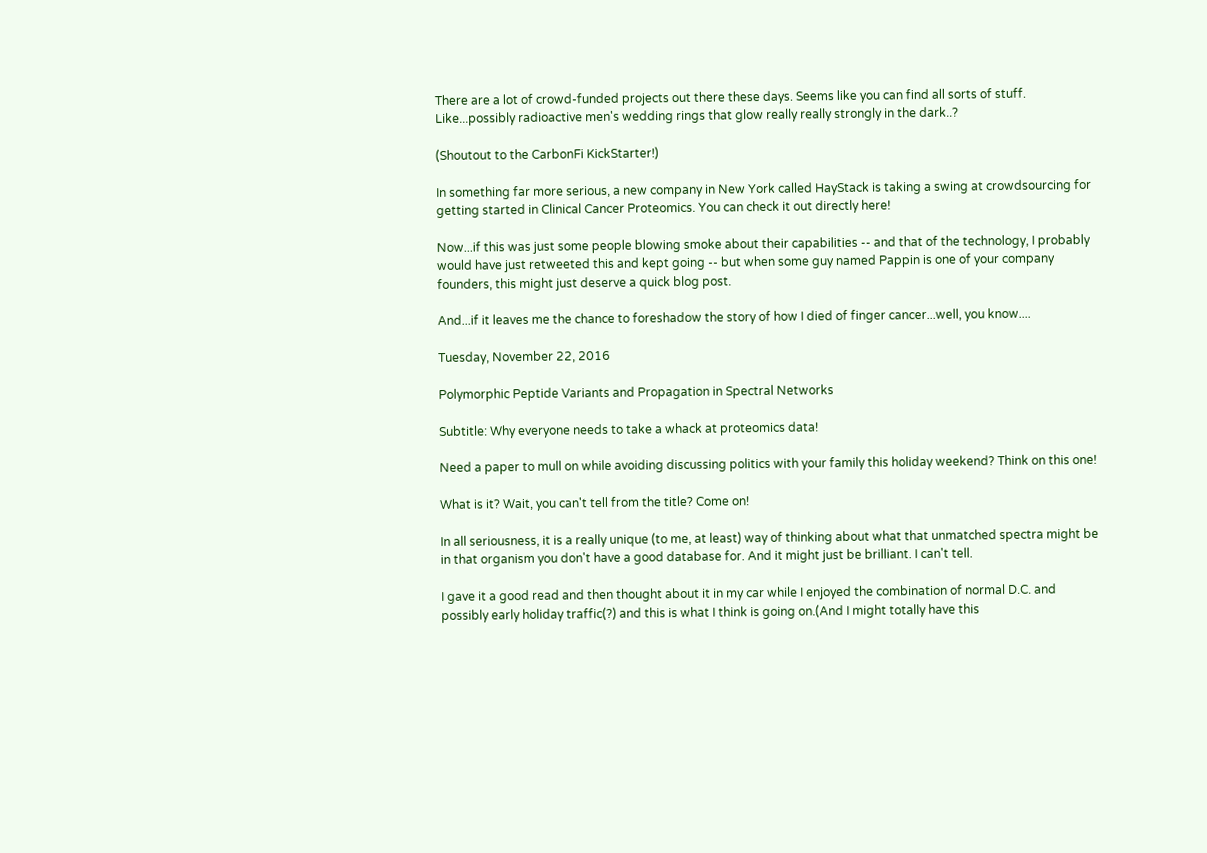There are a lot of crowd-funded projects out there these days. Seems like you can find all sorts of stuff. Like...possibly radioactive men's wedding rings that glow really really strongly in the dark..?

(Shoutout to the CarbonFi KickStarter!)

In something far more serious, a new company in New York called HayStack is taking a swing at crowdsourcing for getting started in Clinical Cancer Proteomics. You can check it out directly here!

Now...if this was just some people blowing smoke about their capabilities -- and that of the technology, I probably would have just retweeted this and kept going -- but when some guy named Pappin is one of your company founders, this might just deserve a quick blog post.

And...if it leaves me the chance to foreshadow the story of how I died of finger cancer...well, you know....

Tuesday, November 22, 2016

Polymorphic Peptide Variants and Propagation in Spectral Networks

Subtitle: Why everyone needs to take a whack at proteomics data!

Need a paper to mull on while avoiding discussing politics with your family this holiday weekend? Think on this one!

What is it? Wait, you can't tell from the title? Come on!

In all seriousness, it is a really unique (to me, at least) way of thinking about what that unmatched spectra might be in that organism you don't have a good database for. And it might just be brilliant. I can't tell.

I gave it a good read and then thought about it in my car while I enjoyed the combination of normal D.C. and possibly early holiday traffic(?) and this is what I think is going on.(And I might totally have this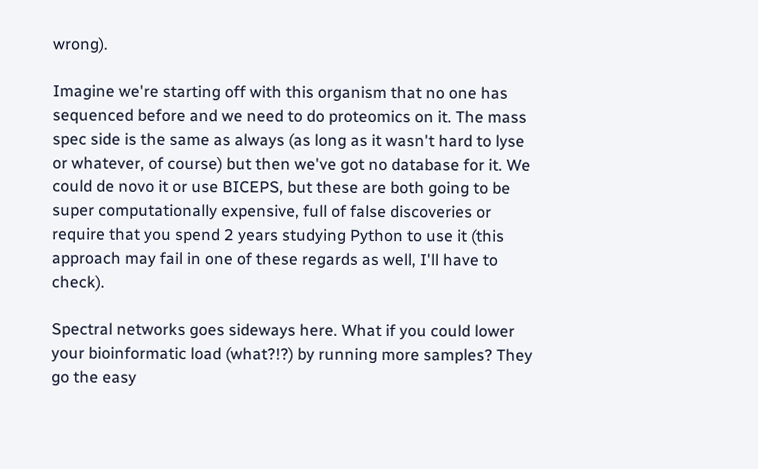wrong).

Imagine we're starting off with this organism that no one has sequenced before and we need to do proteomics on it. The mass spec side is the same as always (as long as it wasn't hard to lyse or whatever, of course) but then we've got no database for it. We could de novo it or use BICEPS, but these are both going to be super computationally expensive, full of false discoveries or require that you spend 2 years studying Python to use it (this approach may fail in one of these regards as well, I'll have to check).

Spectral networks goes sideways here. What if you could lower your bioinformatic load (what?!?) by running more samples? They go the easy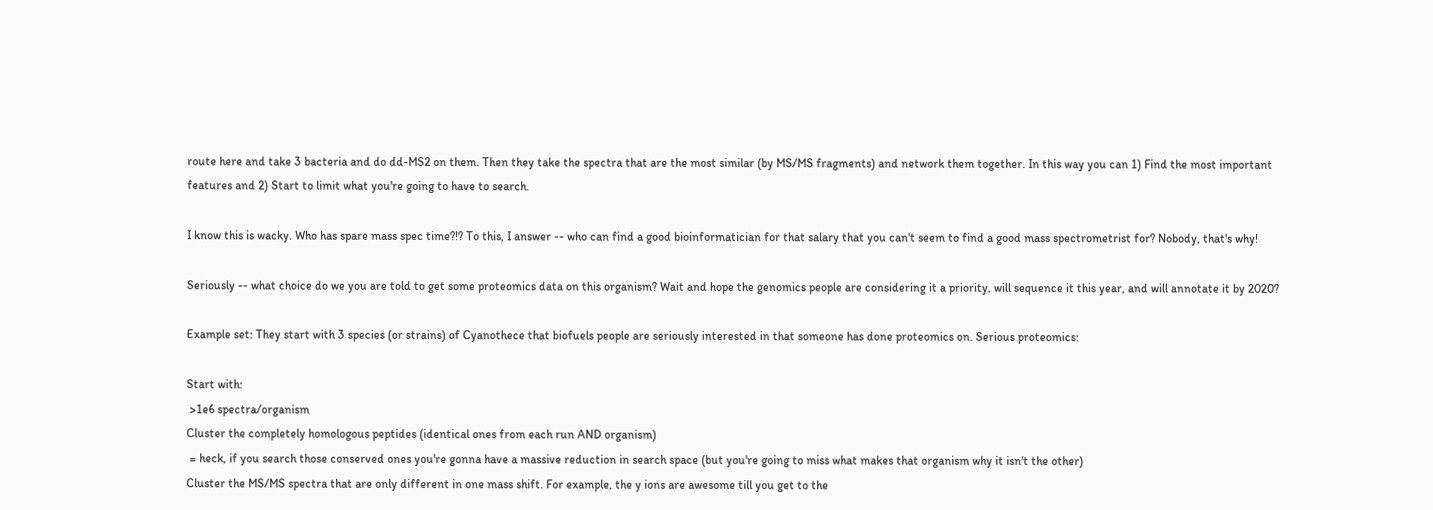route here and take 3 bacteria and do dd-MS2 on them. Then they take the spectra that are the most similar (by MS/MS fragments) and network them together. In this way you can 1) Find the most important features and 2) Start to limit what you're going to have to search.

I know this is wacky. Who has spare mass spec time?!? To this, I answer -- who can find a good bioinformatician for that salary that you can't seem to find a good mass spectrometrist for? Nobody, that's why!

Seriously -- what choice do we you are told to get some proteomics data on this organism? Wait and hope the genomics people are considering it a priority, will sequence it this year, and will annotate it by 2020?

Example set: They start with 3 species (or strains) of Cyanothece that biofuels people are seriously interested in that someone has done proteomics on. Serious proteomics:

Start with:
 >1e6 spectra/organism
Cluster the completely homologous peptides (identical ones from each run AND organism)
 = heck, if you search those conserved ones you're gonna have a massive reduction in search space (but you're going to miss what makes that organism why it isn't the other)
Cluster the MS/MS spectra that are only different in one mass shift. For example, the y ions are awesome till you get to the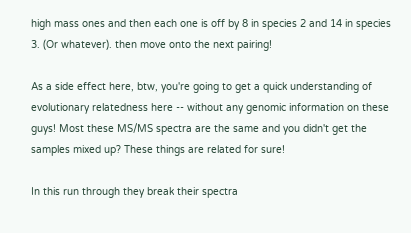high mass ones and then each one is off by 8 in species 2 and 14 in species 3. (Or whatever). then move onto the next pairing!

As a side effect here, btw, you're going to get a quick understanding of evolutionary relatedness here -- without any genomic information on these guys! Most these MS/MS spectra are the same and you didn't get the samples mixed up? These things are related for sure!

In this run through they break their spectra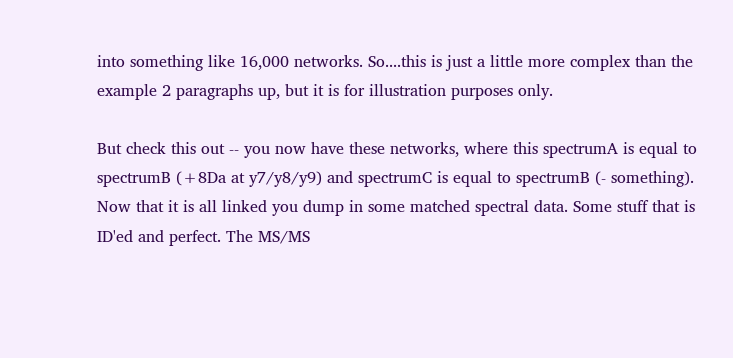into something like 16,000 networks. So....this is just a little more complex than the example 2 paragraphs up, but it is for illustration purposes only.

But check this out -- you now have these networks, where this spectrumA is equal to spectrumB (+8Da at y7/y8/y9) and spectrumC is equal to spectrumB (- something). Now that it is all linked you dump in some matched spectral data. Some stuff that is ID'ed and perfect. The MS/MS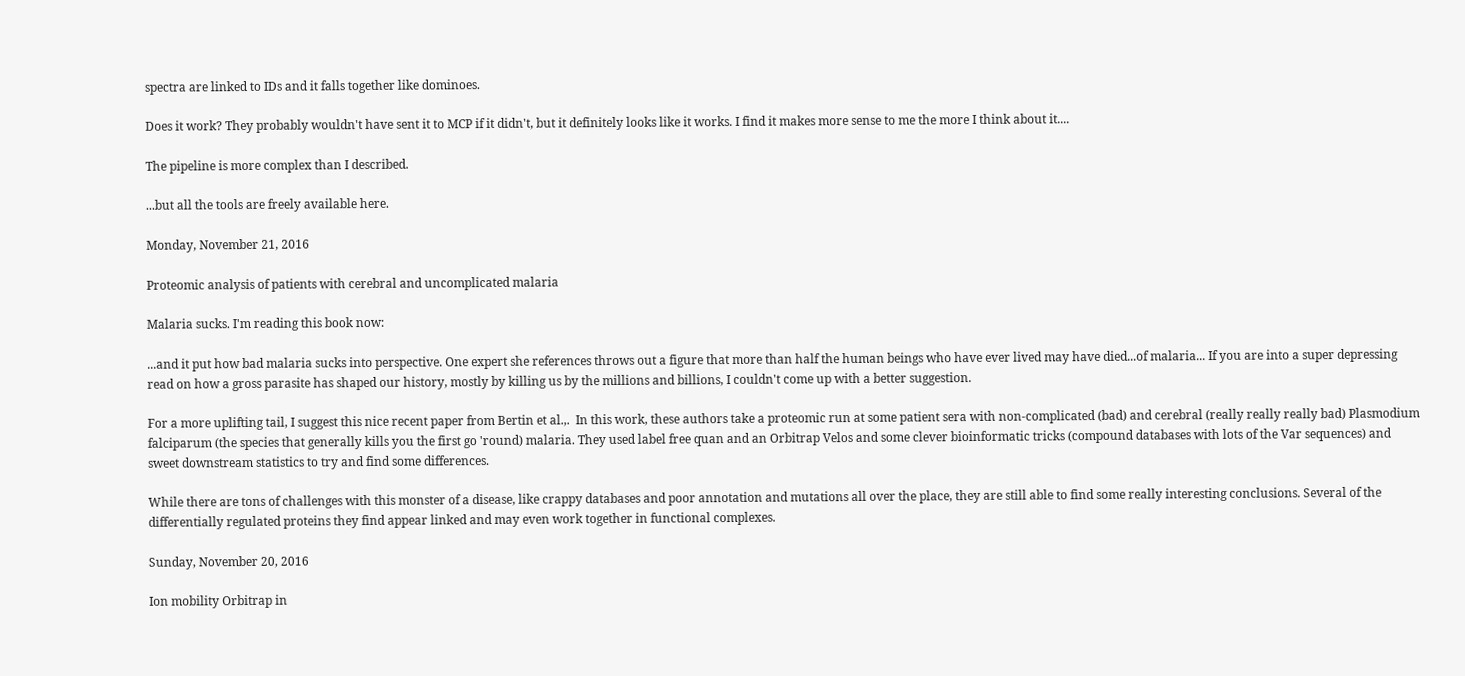spectra are linked to IDs and it falls together like dominoes.

Does it work? They probably wouldn't have sent it to MCP if it didn't, but it definitely looks like it works. I find it makes more sense to me the more I think about it....

The pipeline is more complex than I described.

...but all the tools are freely available here.

Monday, November 21, 2016

Proteomic analysis of patients with cerebral and uncomplicated malaria

Malaria sucks. I'm reading this book now:

...and it put how bad malaria sucks into perspective. One expert she references throws out a figure that more than half the human beings who have ever lived may have died...of malaria... If you are into a super depressing read on how a gross parasite has shaped our history, mostly by killing us by the millions and billions, I couldn't come up with a better suggestion.

For a more uplifting tail, I suggest this nice recent paper from Bertin et al.,.  In this work, these authors take a proteomic run at some patient sera with non-complicated (bad) and cerebral (really really really bad) Plasmodium falciparum (the species that generally kills you the first go 'round) malaria. They used label free quan and an Orbitrap Velos and some clever bioinformatic tricks (compound databases with lots of the Var sequences) and sweet downstream statistics to try and find some differences.

While there are tons of challenges with this monster of a disease, like crappy databases and poor annotation and mutations all over the place, they are still able to find some really interesting conclusions. Several of the differentially regulated proteins they find appear linked and may even work together in functional complexes.

Sunday, November 20, 2016

Ion mobility Orbitrap in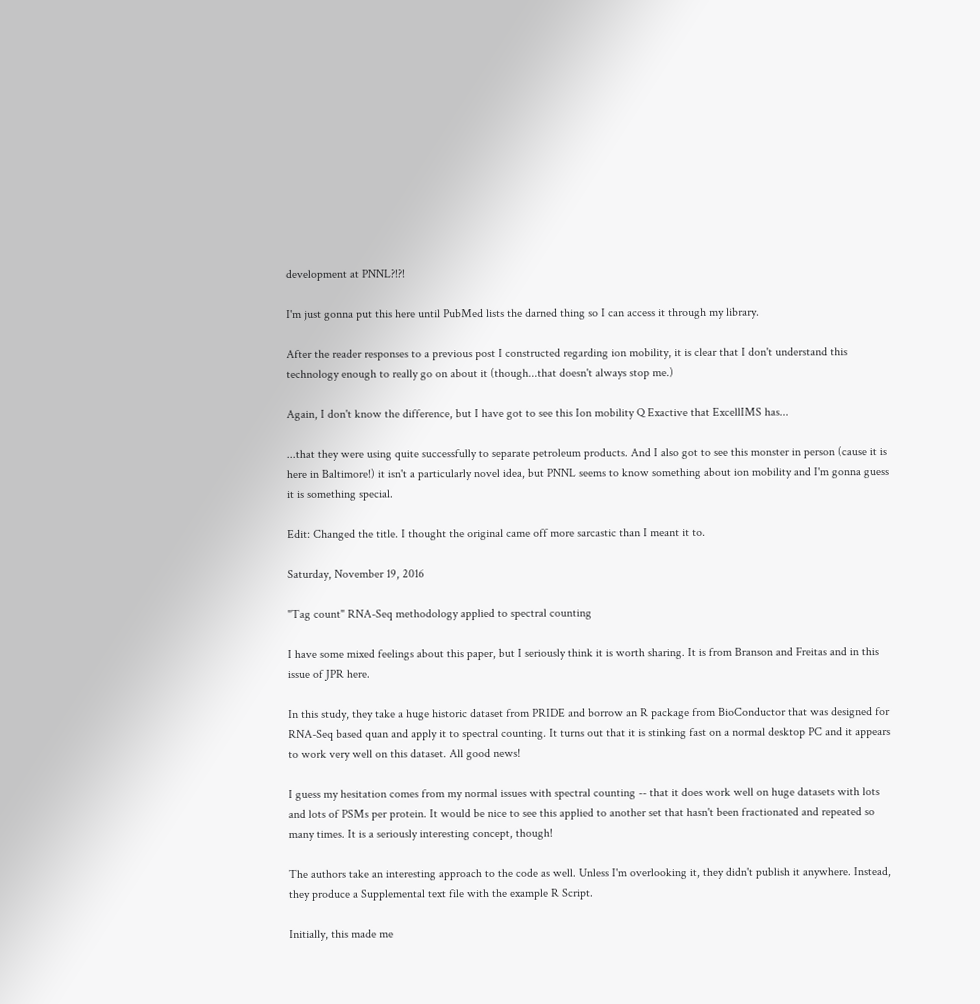development at PNNL?!?!

I'm just gonna put this here until PubMed lists the darned thing so I can access it through my library.

After the reader responses to a previous post I constructed regarding ion mobility, it is clear that I don't understand this technology enough to really go on about it (though...that doesn't always stop me.)

Again, I don't know the difference, but I have got to see this Ion mobility Q Exactive that ExcellIMS has...

...that they were using quite successfully to separate petroleum products. And I also got to see this monster in person (cause it is here in Baltimore!) it isn't a particularly novel idea, but PNNL seems to know something about ion mobility and I'm gonna guess it is something special.

Edit: Changed the title. I thought the original came off more sarcastic than I meant it to.

Saturday, November 19, 2016

"Tag count" RNA-Seq methodology applied to spectral counting

I have some mixed feelings about this paper, but I seriously think it is worth sharing. It is from Branson and Freitas and in this issue of JPR here.

In this study, they take a huge historic dataset from PRIDE and borrow an R package from BioConductor that was designed for RNA-Seq based quan and apply it to spectral counting. It turns out that it is stinking fast on a normal desktop PC and it appears to work very well on this dataset. All good news!

I guess my hesitation comes from my normal issues with spectral counting -- that it does work well on huge datasets with lots and lots of PSMs per protein. It would be nice to see this applied to another set that hasn't been fractionated and repeated so many times. It is a seriously interesting concept, though!

The authors take an interesting approach to the code as well. Unless I'm overlooking it, they didn't publish it anywhere. Instead, they produce a Supplemental text file with the example R Script.

Initially, this made me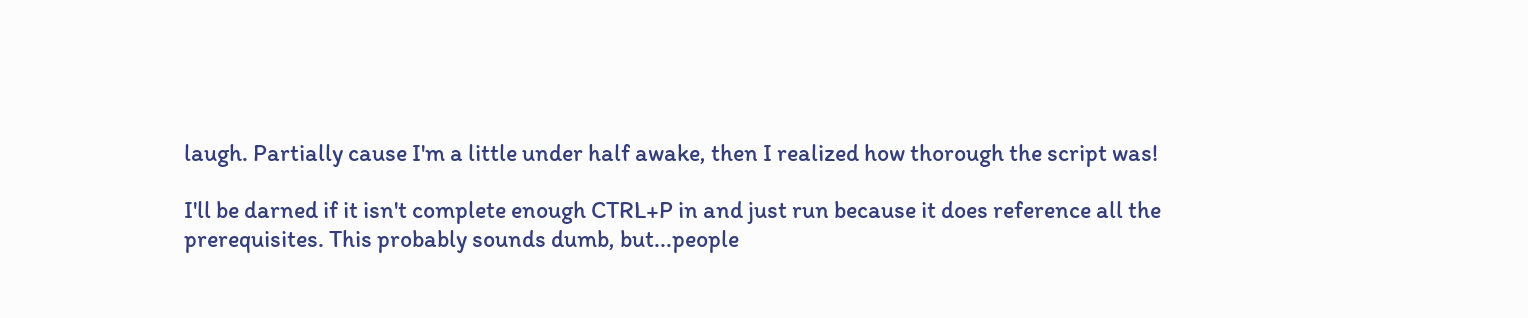laugh. Partially cause I'm a little under half awake, then I realized how thorough the script was!

I'll be darned if it isn't complete enough CTRL+P in and just run because it does reference all the prerequisites. This probably sounds dumb, but...people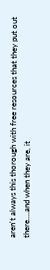aren't always this thorough with free resources that they put out there....and when they are, it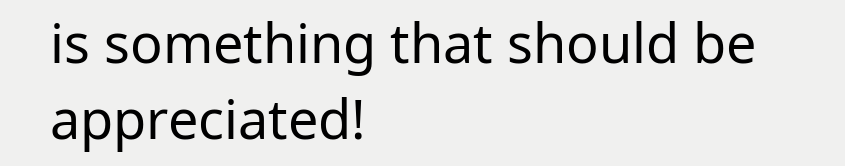is something that should be appreciated!